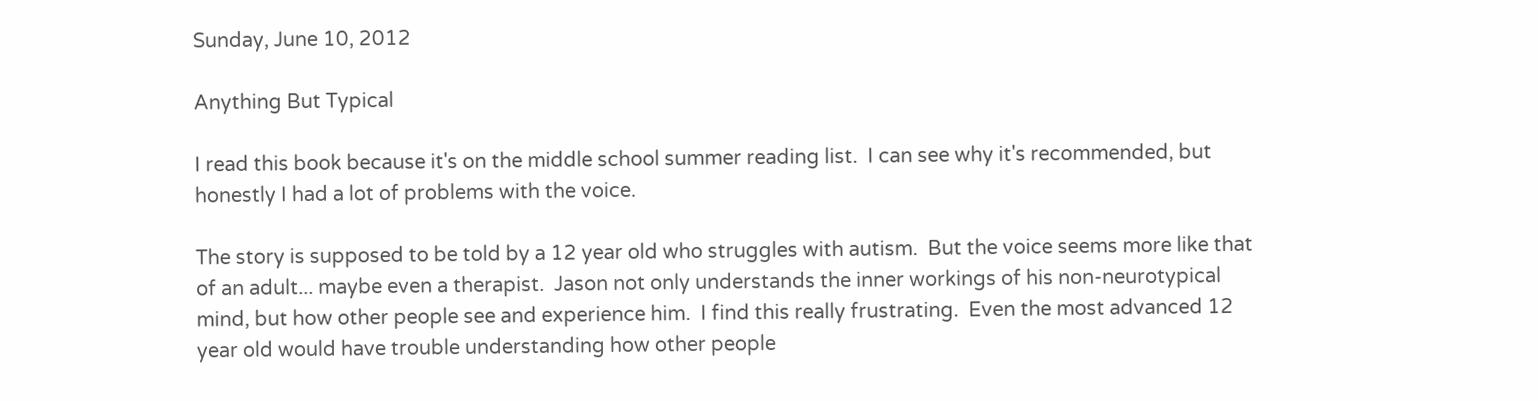Sunday, June 10, 2012

Anything But Typical

I read this book because it's on the middle school summer reading list.  I can see why it's recommended, but honestly I had a lot of problems with the voice.

The story is supposed to be told by a 12 year old who struggles with autism.  But the voice seems more like that of an adult... maybe even a therapist.  Jason not only understands the inner workings of his non-neurotypical mind, but how other people see and experience him.  I find this really frustrating.  Even the most advanced 12 year old would have trouble understanding how other people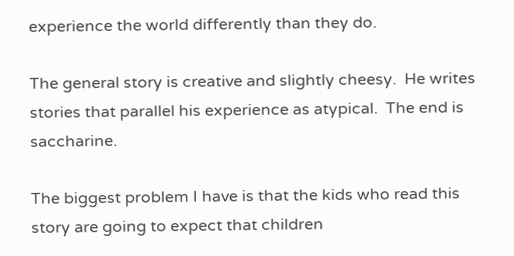experience the world differently than they do.

The general story is creative and slightly cheesy.  He writes stories that parallel his experience as atypical.  The end is saccharine.

The biggest problem I have is that the kids who read this story are going to expect that children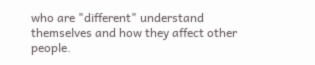who are "different" understand themselves and how they affect other people.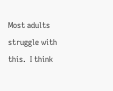Most adults struggle with this.  I think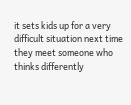it sets kids up for a very difficult situation next time they meet someone who thinks differently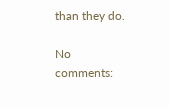than they do.

No comments: